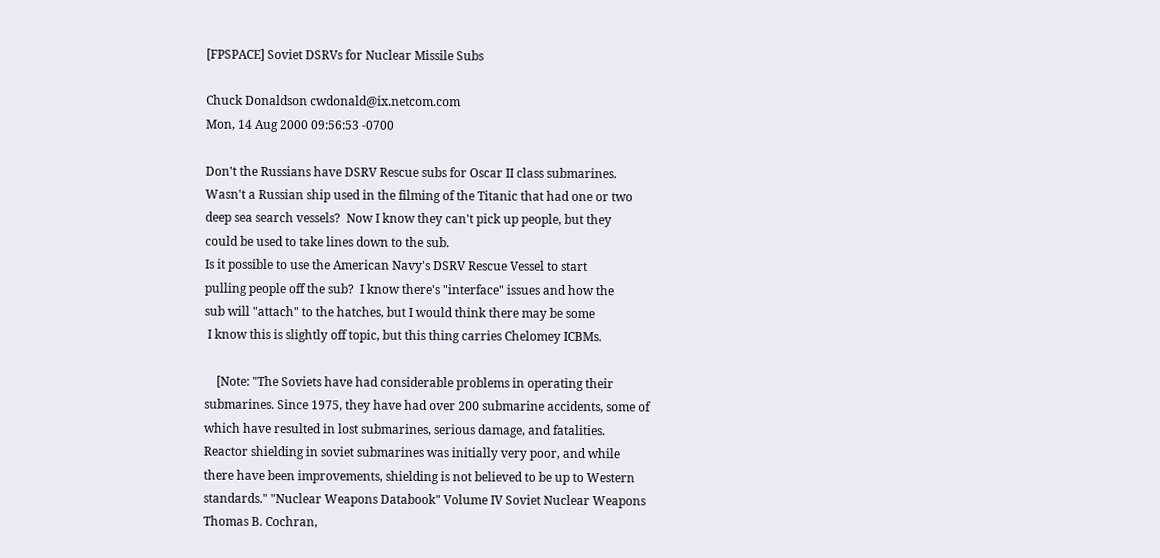[FPSPACE] Soviet DSRVs for Nuclear Missile Subs

Chuck Donaldson cwdonald@ix.netcom.com
Mon, 14 Aug 2000 09:56:53 -0700

Don't the Russians have DSRV Rescue subs for Oscar II class submarines.
Wasn't a Russian ship used in the filming of the Titanic that had one or two
deep sea search vessels?  Now I know they can't pick up people, but they
could be used to take lines down to the sub.
Is it possible to use the American Navy's DSRV Rescue Vessel to start
pulling people off the sub?  I know there's "interface" issues and how the
sub will "attach" to the hatches, but I would think there may be some
 I know this is slightly off topic, but this thing carries Chelomey ICBMs.

    [Note: "The Soviets have had considerable problems in operating their
submarines. Since 1975, they have had over 200 submarine accidents, some of
which have resulted in lost submarines, serious damage, and fatalities.
Reactor shielding in soviet submarines was initially very poor, and while
there have been improvements, shielding is not believed to be up to Western
standards." "Nuclear Weapons Databook" Volume IV Soviet Nuclear Weapons
Thomas B. Cochran,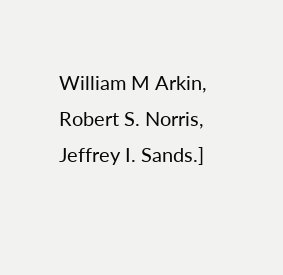William M Arkin, Robert S. Norris, Jeffrey I. Sands.]